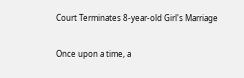Court Terminates 8-year-old Girl's Marriage

Once upon a time, a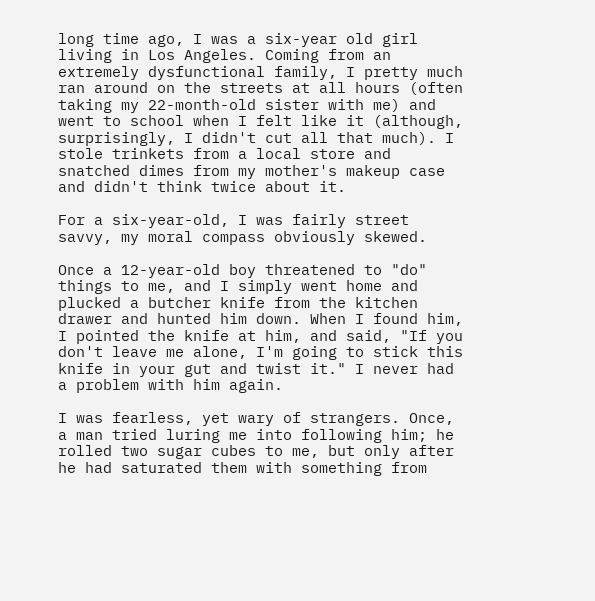long time ago, I was a six-year old girl living in Los Angeles. Coming from an extremely dysfunctional family, I pretty much ran around on the streets at all hours (often taking my 22-month-old sister with me) and went to school when I felt like it (although, surprisingly, I didn't cut all that much). I stole trinkets from a local store and snatched dimes from my mother's makeup case and didn't think twice about it.

For a six-year-old, I was fairly street savvy, my moral compass obviously skewed.

Once a 12-year-old boy threatened to "do" things to me, and I simply went home and plucked a butcher knife from the kitchen drawer and hunted him down. When I found him, I pointed the knife at him, and said, "If you don't leave me alone, I'm going to stick this knife in your gut and twist it." I never had a problem with him again.

I was fearless, yet wary of strangers. Once, a man tried luring me into following him; he rolled two sugar cubes to me, but only after he had saturated them with something from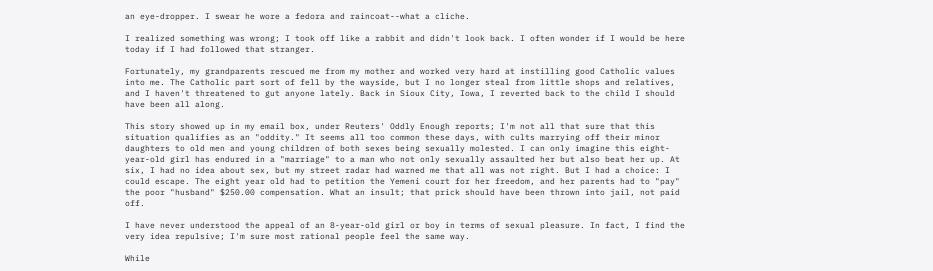an eye-dropper. I swear he wore a fedora and raincoat--what a cliche.

I realized something was wrong; I took off like a rabbit and didn't look back. I often wonder if I would be here today if I had followed that stranger.

Fortunately, my grandparents rescued me from my mother and worked very hard at instilling good Catholic values into me. The Catholic part sort of fell by the wayside, but I no longer steal from little shops and relatives, and I haven't threatened to gut anyone lately. Back in Sioux City, Iowa, I reverted back to the child I should have been all along.

This story showed up in my email box, under Reuters' Oddly Enough reports; I'm not all that sure that this situation qualifies as an "oddity." It seems all too common these days, with cults marrying off their minor daughters to old men and young children of both sexes being sexually molested. I can only imagine this eight-year-old girl has endured in a "marriage" to a man who not only sexually assaulted her but also beat her up. At six, I had no idea about sex, but my street radar had warned me that all was not right. But I had a choice: I could escape. The eight year old had to petition the Yemeni court for her freedom, and her parents had to "pay" the poor "husband" $250.00 compensation. What an insult; that prick should have been thrown into jail, not paid off.

I have never understood the appeal of an 8-year-old girl or boy in terms of sexual pleasure. In fact, I find the very idea repulsive; I'm sure most rational people feel the same way.

While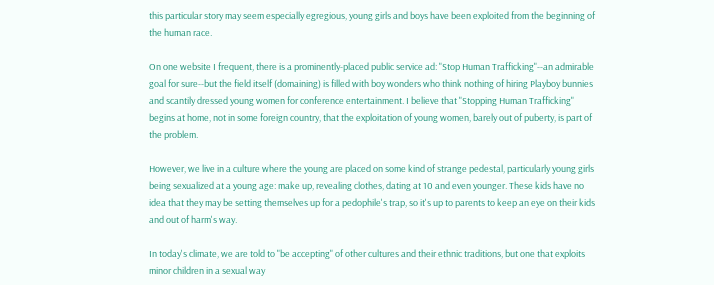this particular story may seem especially egregious, young girls and boys have been exploited from the beginning of the human race.

On one website I frequent, there is a prominently-placed public service ad: "Stop Human Trafficking"--an admirable goal for sure--but the field itself (domaining) is filled with boy wonders who think nothing of hiring Playboy bunnies and scantily dressed young women for conference entertainment. I believe that "Stopping Human Trafficking" begins at home, not in some foreign country, that the exploitation of young women, barely out of puberty, is part of the problem.

However, we live in a culture where the young are placed on some kind of strange pedestal, particularly young girls being sexualized at a young age: make up, revealing clothes, dating at 10 and even younger. These kids have no idea that they may be setting themselves up for a pedophile's trap, so it's up to parents to keep an eye on their kids and out of harm's way.

In today's climate, we are told to "be accepting" of other cultures and their ethnic traditions, but one that exploits minor children in a sexual way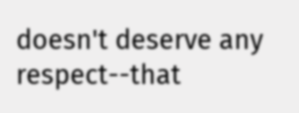doesn't deserve any respect--that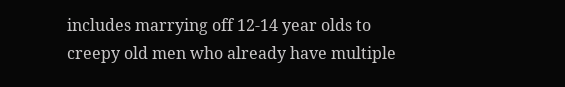includes marrying off 12-14 year olds to creepy old men who already have multiple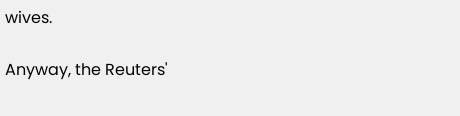wives.

Anyway, the Reuters'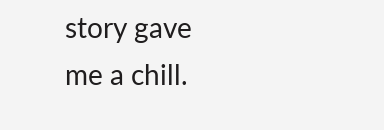story gave me a chill.